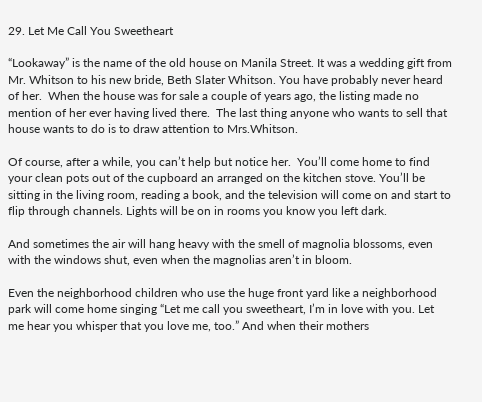29. Let Me Call You Sweetheart

“Lookaway” is the name of the old house on Manila Street. It was a wedding gift from Mr. Whitson to his new bride, Beth Slater Whitson. You have probably never heard of her.  When the house was for sale a couple of years ago, the listing made no mention of her ever having lived there.  The last thing anyone who wants to sell that house wants to do is to draw attention to Mrs.Whitson.

Of course, after a while, you can’t help but notice her.  You’ll come home to find your clean pots out of the cupboard an arranged on the kitchen stove. You’ll be sitting in the living room, reading a book, and the television will come on and start to flip through channels. Lights will be on in rooms you know you left dark.

And sometimes the air will hang heavy with the smell of magnolia blossoms, even with the windows shut, even when the magnolias aren’t in bloom.

Even the neighborhood children who use the huge front yard like a neighborhood park will come home singing “Let me call you sweetheart, I’m in love with you. Let me hear you whisper that you love me, too.” And when their mothers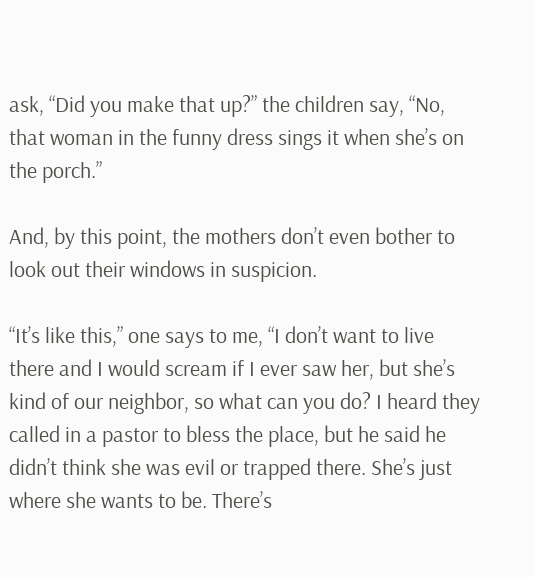ask, “Did you make that up?” the children say, “No, that woman in the funny dress sings it when she’s on the porch.”

And, by this point, the mothers don’t even bother to look out their windows in suspicion.

“It’s like this,” one says to me, “I don’t want to live there and I would scream if I ever saw her, but she’s kind of our neighbor, so what can you do? I heard they called in a pastor to bless the place, but he said he didn’t think she was evil or trapped there. She’s just where she wants to be. There’s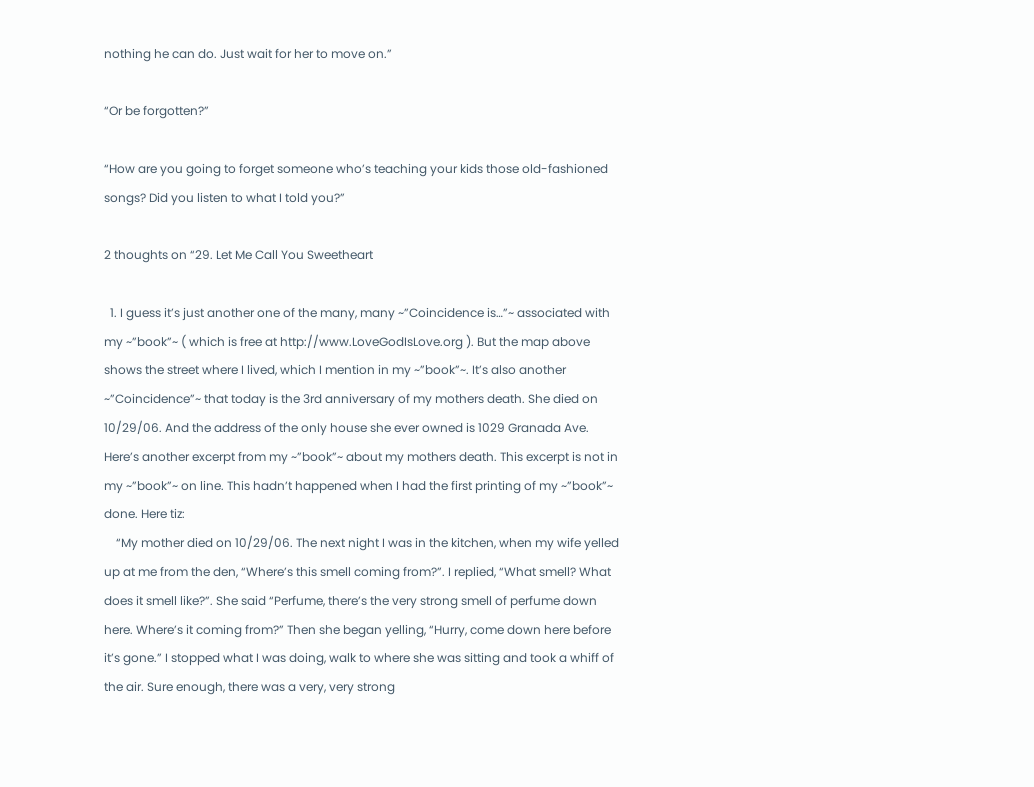nothing he can do. Just wait for her to move on.”

“Or be forgotten?”

“How are you going to forget someone who’s teaching your kids those old-fashioned songs? Did you listen to what I told you?”

2 thoughts on “29. Let Me Call You Sweetheart

  1. I guess it’s just another one of the many, many ~”Coincidence is…”~ associated with my ~”book”~ ( which is free at http://www.LoveGodIsLove.org ). But the map above shows the street where I lived, which I mention in my ~”book”~. It’s also another ~”Coincidence”~ that today is the 3rd anniversary of my mothers death. She died on 10/29/06. And the address of the only house she ever owned is 1029 Granada Ave. Here’s another excerpt from my ~”book”~ about my mothers death. This excerpt is not in my ~”book”~ on line. This hadn’t happened when I had the first printing of my ~”book”~ done. Here tiz:
    “My mother died on 10/29/06. The next night I was in the kitchen, when my wife yelled up at me from the den, “Where’s this smell coming from?”. I replied, “What smell? What does it smell like?”. She said “Perfume, there’s the very strong smell of perfume down here. Where’s it coming from?” Then she began yelling, “Hurry, come down here before it’s gone.” I stopped what I was doing, walk to where she was sitting and took a whiff of the air. Sure enough, there was a very, very strong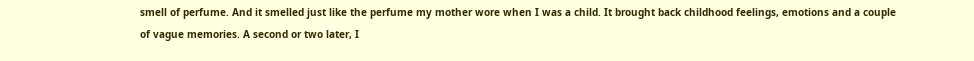smell of perfume. And it smelled just like the perfume my mother wore when I was a child. It brought back childhood feelings, emotions and a couple of vague memories. A second or two later, I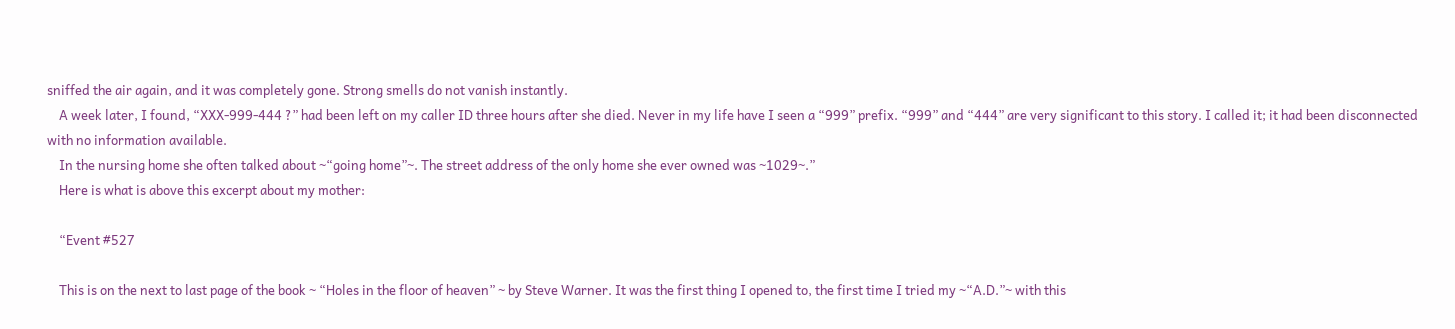sniffed the air again, and it was completely gone. Strong smells do not vanish instantly.
    A week later, I found, “XXX-999-444 ?” had been left on my caller ID three hours after she died. Never in my life have I seen a “999” prefix. “999” and “444” are very significant to this story. I called it; it had been disconnected with no information available.
    In the nursing home she often talked about ~“going home”~. The street address of the only home she ever owned was ~1029~.”
    Here is what is above this excerpt about my mother:

    “Event #527

    This is on the next to last page of the book ~ “Holes in the floor of heaven” ~ by Steve Warner. It was the first thing I opened to, the first time I tried my ~“A.D.”~ with this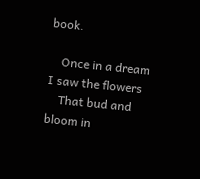book.

    Once in a dream I saw the flowers
    That bud and bloom in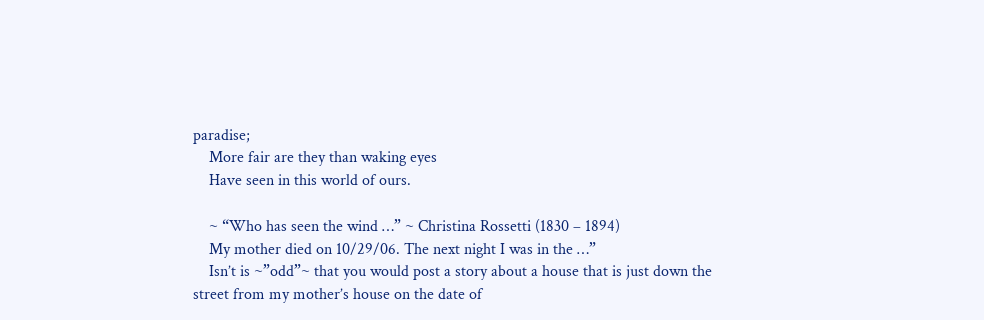paradise;
    More fair are they than waking eyes
    Have seen in this world of ours.

    ~ “Who has seen the wind …” ~ Christina Rossetti (1830 – 1894)
    My mother died on 10/29/06. The next night I was in the …”
    Isn’t is ~”odd”~ that you would post a story about a house that is just down the street from my mother’s house on the date of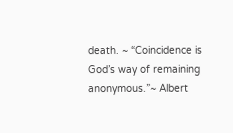death. ~ “Coincidence is God’s way of remaining anonymous.”~ Albert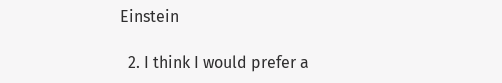Einstein

  2. I think I would prefer a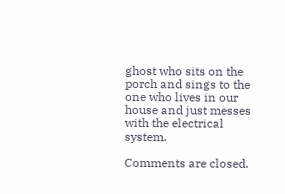ghost who sits on the porch and sings to the one who lives in our house and just messes with the electrical system.

Comments are closed.